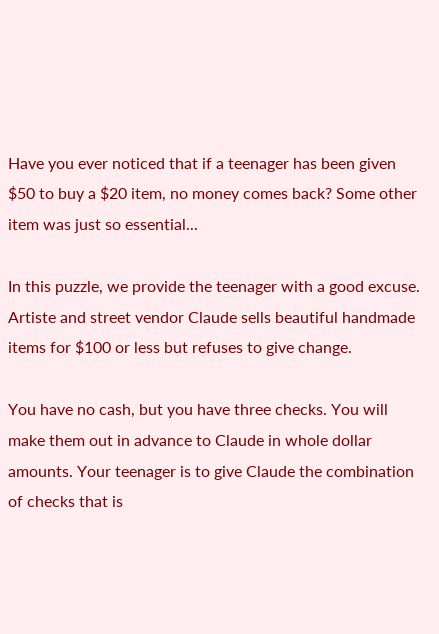Have you ever noticed that if a teenager has been given $50 to buy a $20 item, no money comes back? Some other item was just so essential...

In this puzzle, we provide the teenager with a good excuse. Artiste and street vendor Claude sells beautiful handmade items for $100 or less but refuses to give change.

You have no cash, but you have three checks. You will make them out in advance to Claude in whole dollar amounts. Your teenager is to give Claude the combination of checks that is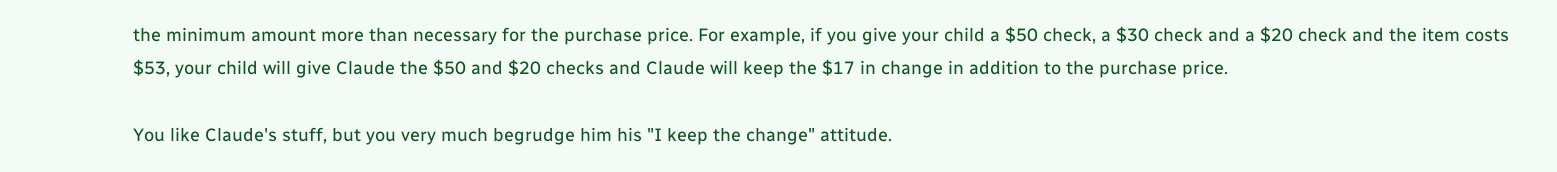the minimum amount more than necessary for the purchase price. For example, if you give your child a $50 check, a $30 check and a $20 check and the item costs $53, your child will give Claude the $50 and $20 checks and Claude will keep the $17 in change in addition to the purchase price.

You like Claude's stuff, but you very much begrudge him his "I keep the change" attitude.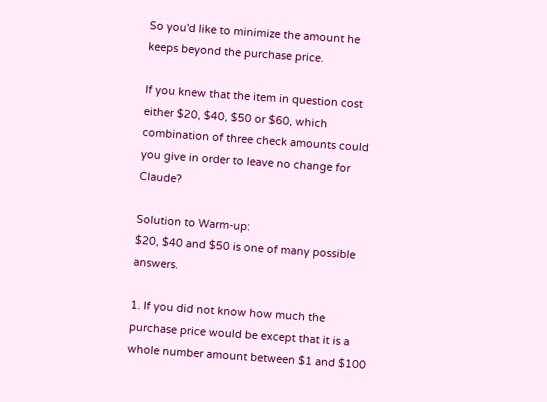So you'd like to minimize the amount he keeps beyond the purchase price.

If you knew that the item in question cost either $20, $40, $50 or $60, which combination of three check amounts could you give in order to leave no change for Claude?

Solution to Warm-up:
$20, $40 and $50 is one of many possible answers.

1. If you did not know how much the purchase price would be except that it is a whole number amount between $1 and $100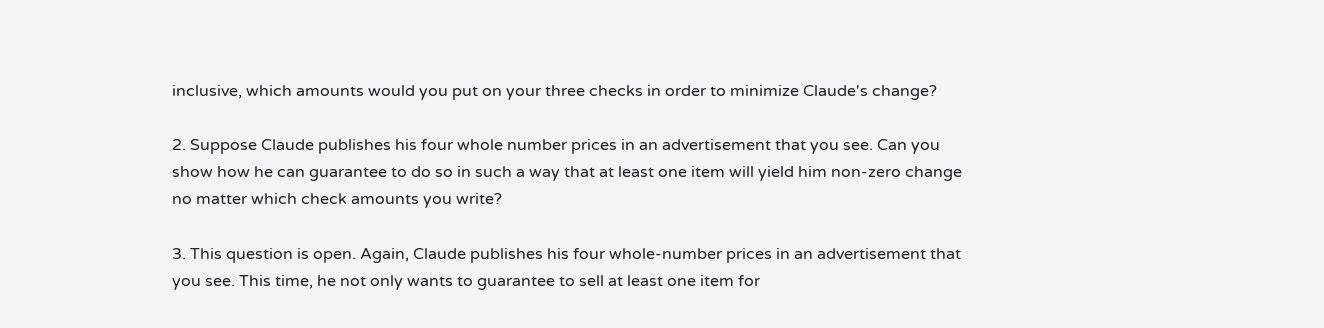inclusive, which amounts would you put on your three checks in order to minimize Claude's change?

2. Suppose Claude publishes his four whole number prices in an advertisement that you see. Can you show how he can guarantee to do so in such a way that at least one item will yield him non-zero change no matter which check amounts you write?

3. This question is open. Again, Claude publishes his four whole-number prices in an advertisement that you see. This time, he not only wants to guarantee to sell at least one item for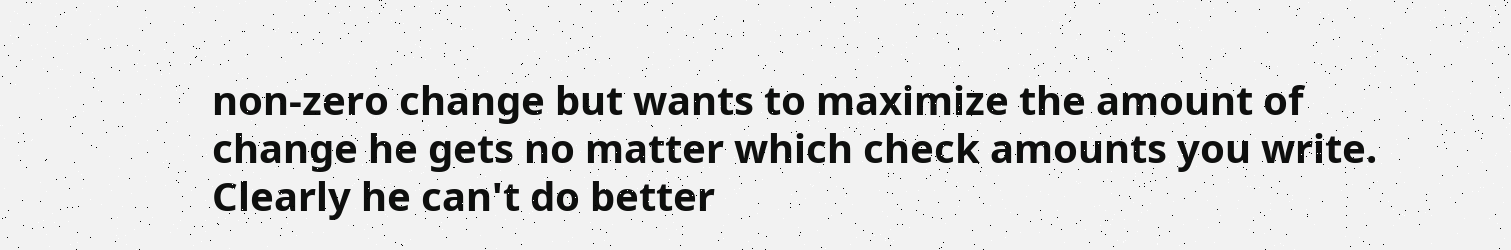non-zero change but wants to maximize the amount of change he gets no matter which check amounts you write. Clearly he can't do better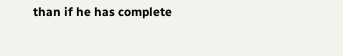than if he has complete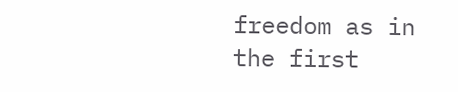freedom as in the first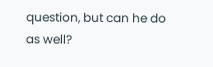question, but can he do as well?